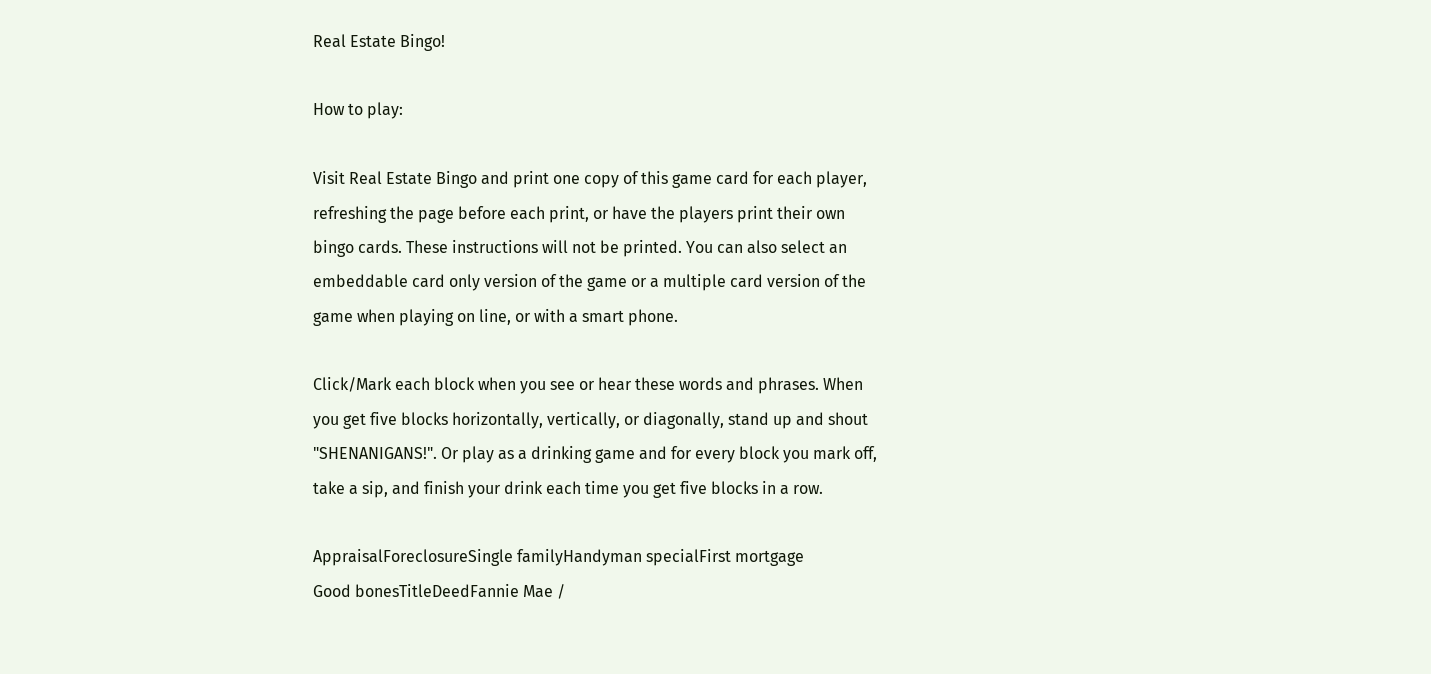Real Estate Bingo!

How to play:

Visit Real Estate Bingo and print one copy of this game card for each player, refreshing the page before each print, or have the players print their own bingo cards. These instructions will not be printed. You can also select an embeddable card only version of the game or a multiple card version of the game when playing on line, or with a smart phone.

Click/Mark each block when you see or hear these words and phrases. When you get five blocks horizontally, vertically, or diagonally, stand up and shout "SHENANIGANS!". Or play as a drinking game and for every block you mark off, take a sip, and finish your drink each time you get five blocks in a row.

AppraisalForeclosureSingle familyHandyman specialFirst mortgage
Good bonesTitleDeedFannie Mae /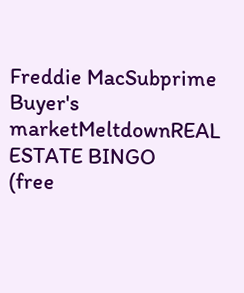Freddie MacSubprime
Buyer's marketMeltdownREAL ESTATE BINGO
(free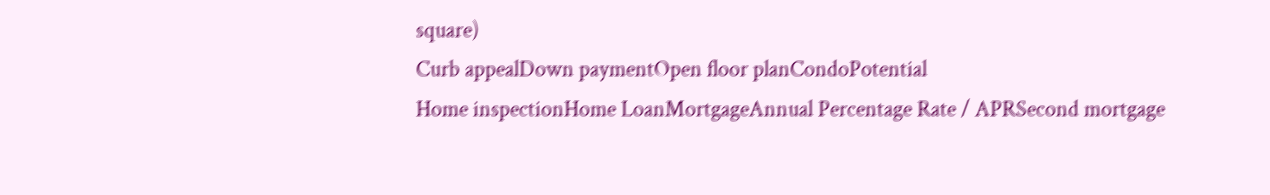square)
Curb appealDown paymentOpen floor planCondoPotential
Home inspectionHome LoanMortgageAnnual Percentage Rate / APRSecond mortgage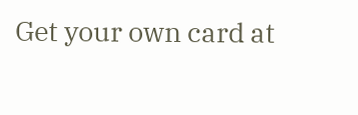Get your own card at